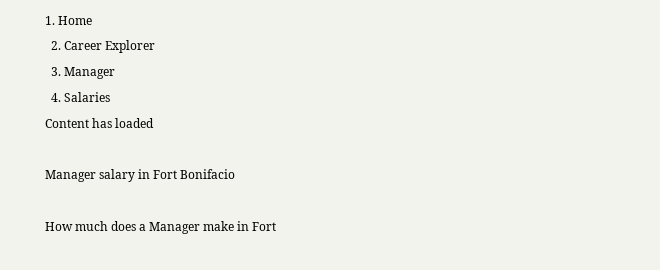1. Home
  2. Career Explorer
  3. Manager
  4. Salaries
Content has loaded

Manager salary in Fort Bonifacio

How much does a Manager make in Fort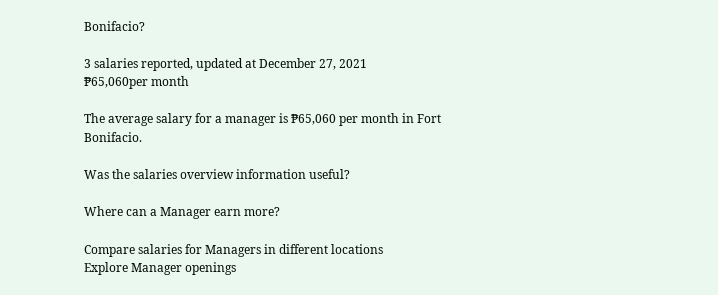Bonifacio?

3 salaries reported, updated at December 27, 2021
₱65,060per month

The average salary for a manager is ₱65,060 per month in Fort Bonifacio.

Was the salaries overview information useful?

Where can a Manager earn more?

Compare salaries for Managers in different locations
Explore Manager openings